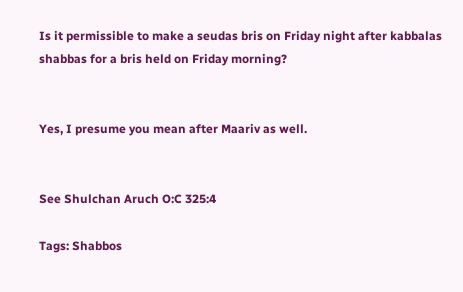Is it permissible to make a seudas bris on Friday night after kabbalas shabbas for a bris held on Friday morning?


Yes, I presume you mean after Maariv as well.


See Shulchan Aruch O:C 325:4

Tags: Shabbos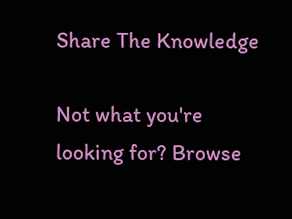Share The Knowledge

Not what you're looking for? Browse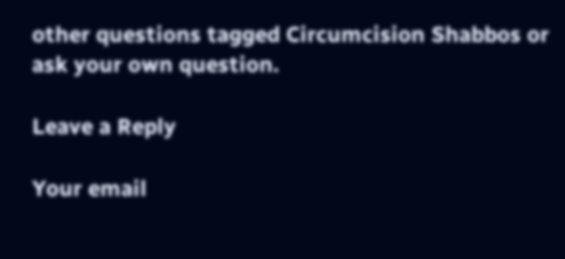other questions tagged Circumcision Shabbos or ask your own question.

Leave a Reply

Your email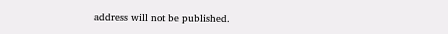address will not be published.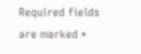Required fields are marked *